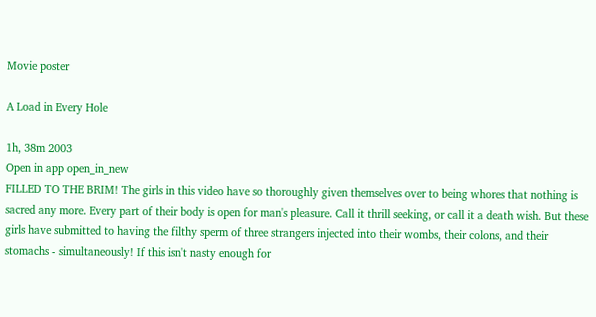Movie poster

A Load in Every Hole

1h, 38m 2003
Open in app open_in_new
FILLED TO THE BRIM! The girls in this video have so thoroughly given themselves over to being whores that nothing is sacred any more. Every part of their body is open for man's pleasure. Call it thrill seeking, or call it a death wish. But these girls have submitted to having the filthy sperm of three strangers injected into their wombs, their colons, and their stomachs - simultaneously! If this isn't nasty enough for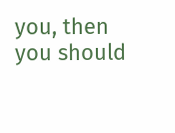you, then you should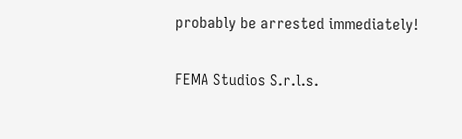probably be arrested immediately!

FEMA Studios S.r.l.s.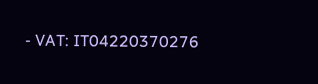- VAT: IT04220370276